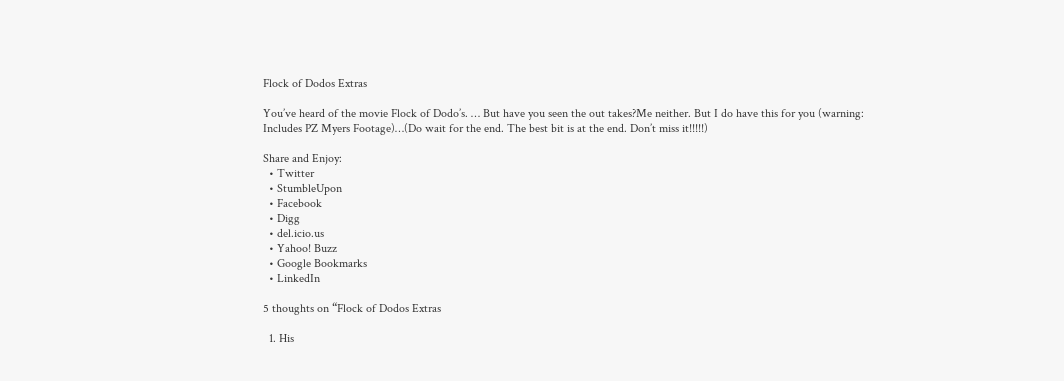Flock of Dodos Extras

You’ve heard of the movie Flock of Dodo’s. … But have you seen the out takes?Me neither. But I do have this for you (warning: Includes PZ Myers Footage)…(Do wait for the end. The best bit is at the end. Don’t miss it!!!!!)

Share and Enjoy:
  • Twitter
  • StumbleUpon
  • Facebook
  • Digg
  • del.icio.us
  • Yahoo! Buzz
  • Google Bookmarks
  • LinkedIn

5 thoughts on “Flock of Dodos Extras

  1. His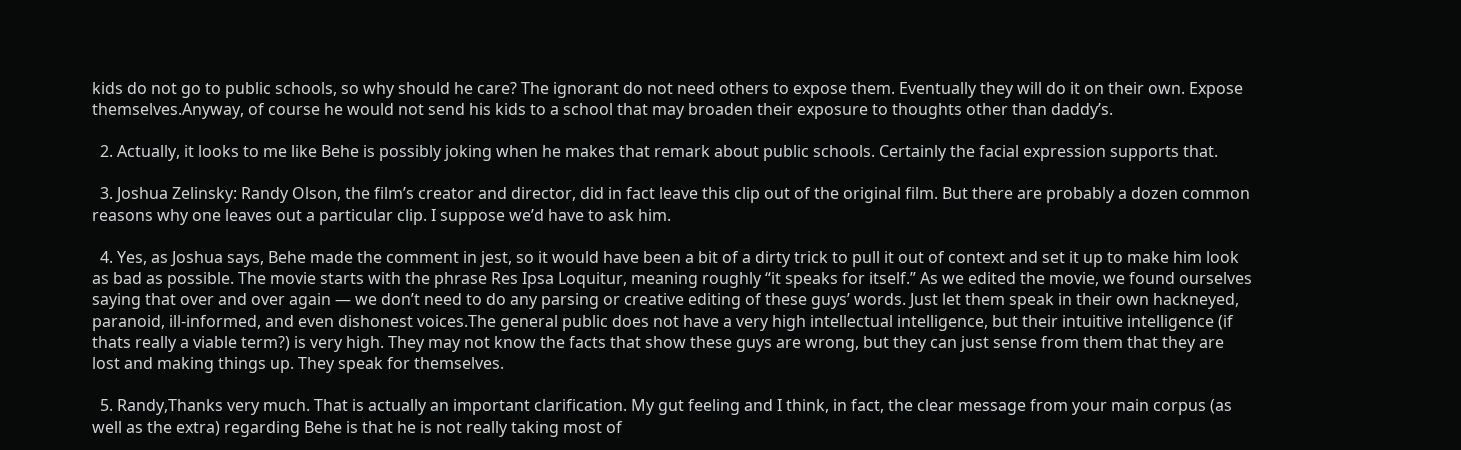kids do not go to public schools, so why should he care? The ignorant do not need others to expose them. Eventually they will do it on their own. Expose themselves.Anyway, of course he would not send his kids to a school that may broaden their exposure to thoughts other than daddy’s.

  2. Actually, it looks to me like Behe is possibly joking when he makes that remark about public schools. Certainly the facial expression supports that.

  3. Joshua Zelinsky: Randy Olson, the film’s creator and director, did in fact leave this clip out of the original film. But there are probably a dozen common reasons why one leaves out a particular clip. I suppose we’d have to ask him.

  4. Yes, as Joshua says, Behe made the comment in jest, so it would have been a bit of a dirty trick to pull it out of context and set it up to make him look as bad as possible. The movie starts with the phrase Res Ipsa Loquitur, meaning roughly “it speaks for itself.” As we edited the movie, we found ourselves saying that over and over again — we don’t need to do any parsing or creative editing of these guys’ words. Just let them speak in their own hackneyed, paranoid, ill-informed, and even dishonest voices.The general public does not have a very high intellectual intelligence, but their intuitive intelligence (if thats really a viable term?) is very high. They may not know the facts that show these guys are wrong, but they can just sense from them that they are lost and making things up. They speak for themselves.

  5. Randy,Thanks very much. That is actually an important clarification. My gut feeling and I think, in fact, the clear message from your main corpus (as well as the extra) regarding Behe is that he is not really taking most of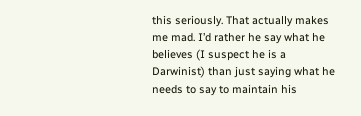this seriously. That actually makes me mad. I’d rather he say what he believes (I suspect he is a Darwinist) than just saying what he needs to say to maintain his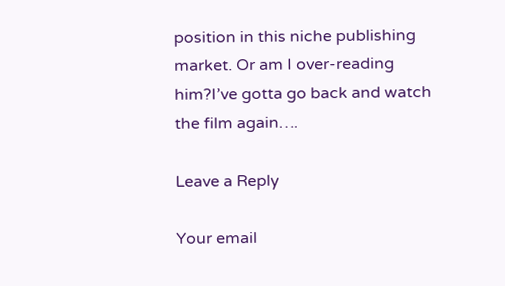position in this niche publishing market. Or am I over-reading him?I’ve gotta go back and watch the film again….

Leave a Reply

Your email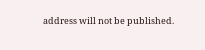address will not be published.